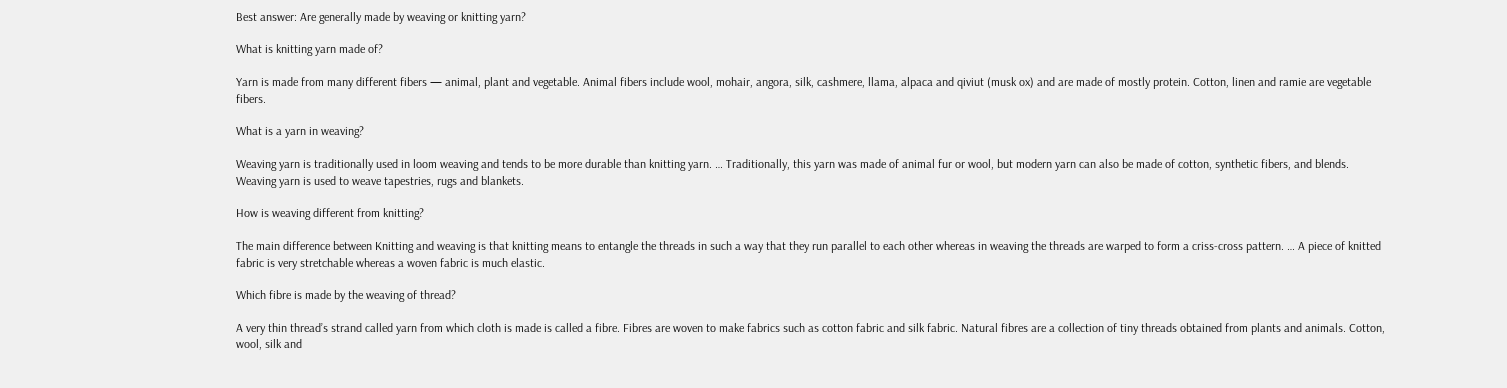Best answer: Are generally made by weaving or knitting yarn?

What is knitting yarn made of?

Yarn is made from many different fibers — animal, plant and vegetable. Animal fibers include wool, mohair, angora, silk, cashmere, llama, alpaca and qiviut (musk ox) and are made of mostly protein. Cotton, linen and ramie are vegetable fibers.

What is a yarn in weaving?

Weaving yarn is traditionally used in loom weaving and tends to be more durable than knitting yarn. … Traditionally, this yarn was made of animal fur or wool, but modern yarn can also be made of cotton, synthetic fibers, and blends. Weaving yarn is used to weave tapestries, rugs and blankets.

How is weaving different from knitting?

The main difference between Knitting and weaving is that knitting means to entangle the threads in such a way that they run parallel to each other whereas in weaving the threads are warped to form a criss-cross pattern. … A piece of knitted fabric is very stretchable whereas a woven fabric is much elastic.

Which fibre is made by the weaving of thread?

A very thin thread’s strand called yarn from which cloth is made is called a fibre. Fibres are woven to make fabrics such as cotton fabric and silk fabric. Natural fibres are a collection of tiny threads obtained from plants and animals. Cotton, wool, silk and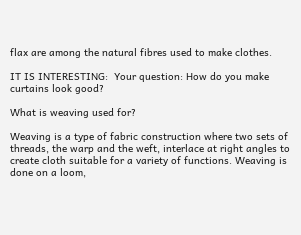flax are among the natural fibres used to make clothes.

IT IS INTERESTING:  Your question: How do you make curtains look good?

What is weaving used for?

Weaving is a type of fabric construction where two sets of threads, the warp and the weft, interlace at right angles to create cloth suitable for a variety of functions. Weaving is done on a loom,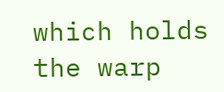which holds the warp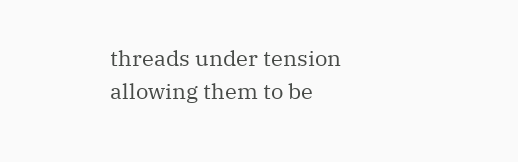threads under tension allowing them to be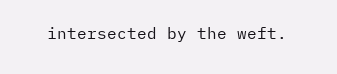intersected by the weft.